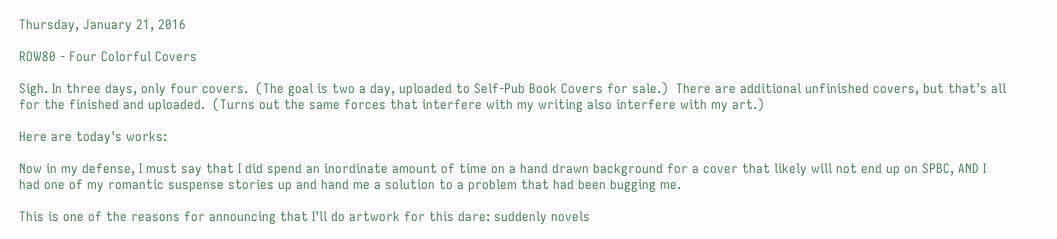Thursday, January 21, 2016

ROW80 - Four Colorful Covers

Sigh. In three days, only four covers.  (The goal is two a day, uploaded to Self-Pub Book Covers for sale.)  There are additional unfinished covers, but that's all for the finished and uploaded.  (Turns out the same forces that interfere with my writing also interfere with my art.)

Here are today's works:

Now in my defense, I must say that I did spend an inordinate amount of time on a hand drawn background for a cover that likely will not end up on SPBC, AND I had one of my romantic suspense stories up and hand me a solution to a problem that had been bugging me.

This is one of the reasons for announcing that I'll do artwork for this dare: suddenly novels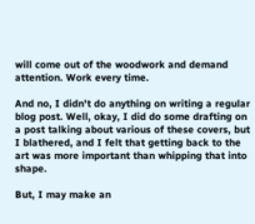will come out of the woodwork and demand attention. Work every time.

And no, I didn't do anything on writing a regular blog post. Well, okay, I did do some drafting on a post talking about various of these covers, but I blathered, and I felt that getting back to the art was more important than whipping that into shape.

But, I may make an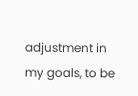adjustment in my goals, to be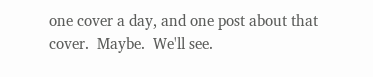one cover a day, and one post about that cover.  Maybe.  We'll see.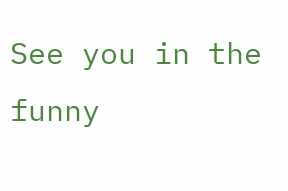See you in the funny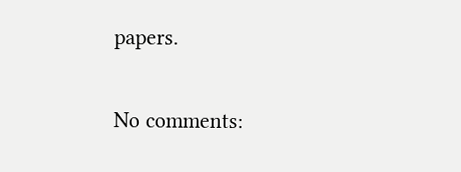papers.

No comments: